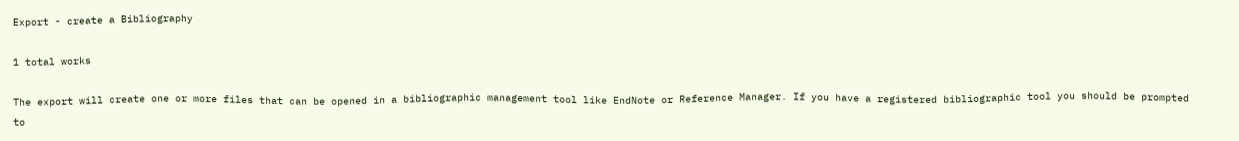Export - create a Bibliography

1 total works

The export will create one or more files that can be opened in a bibliographic management tool like EndNote or Reference Manager. If you have a registered bibliographic tool you should be prompted to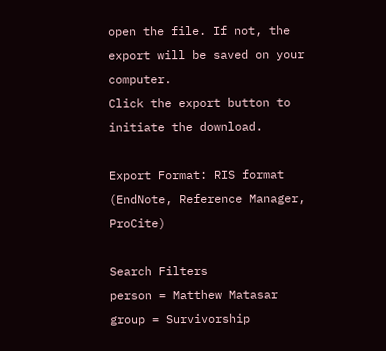open the file. If not, the export will be saved on your computer.
Click the export button to initiate the download.

Export Format: RIS format (EndNote, Reference Manager, ProCite)

Search Filters
person = Matthew Matasar
group = Survivorship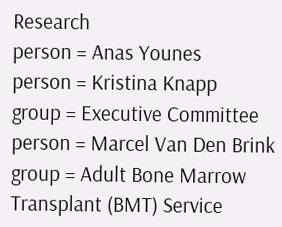Research
person = Anas Younes
person = Kristina Knapp
group = Executive Committee
person = Marcel Van Den Brink
group = Adult Bone Marrow Transplant (BMT) Service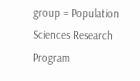group = Population Sciences Research Program